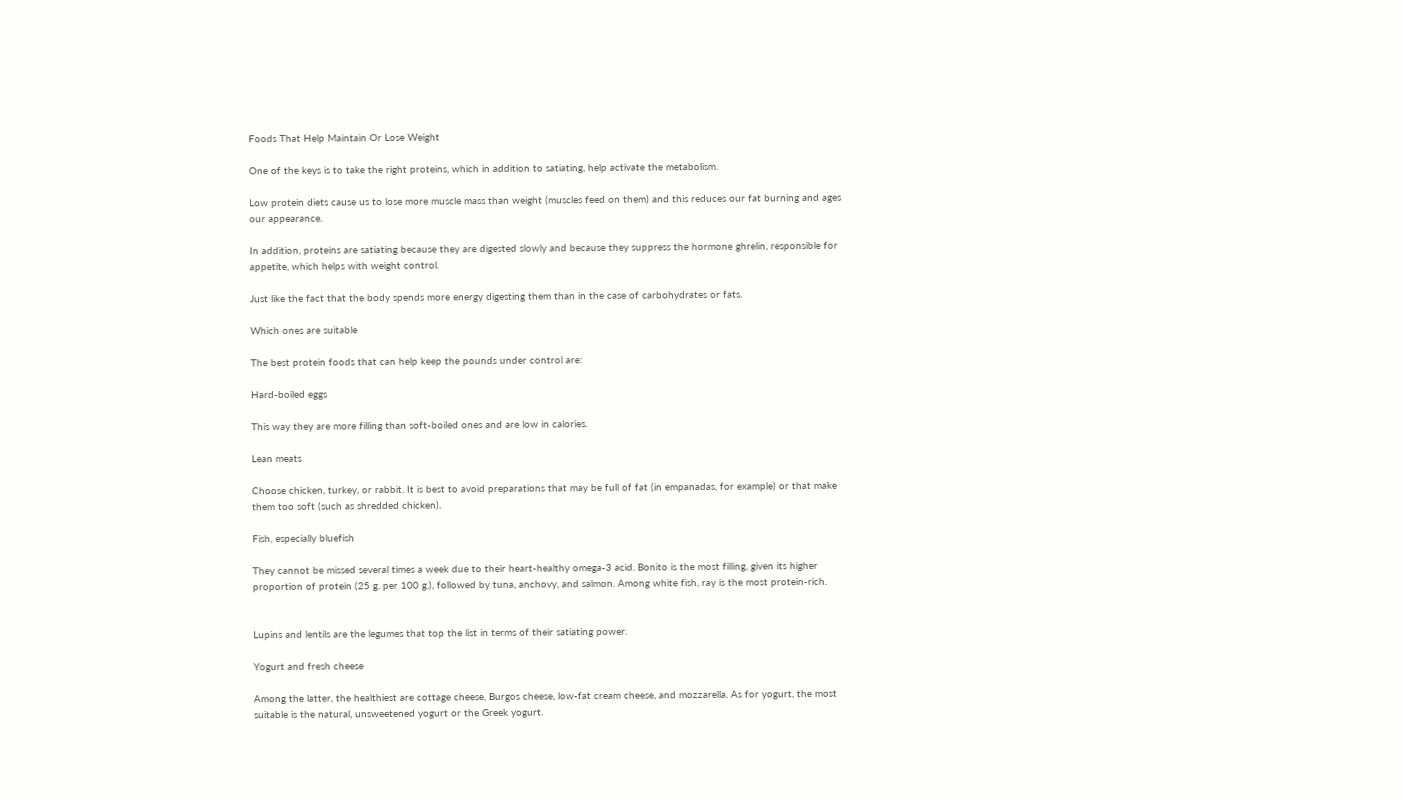Foods That Help Maintain Or Lose Weight

One of the keys is to take the right proteins, which in addition to satiating, help activate the metabolism.

Low protein diets cause us to lose more muscle mass than weight (muscles feed on them) and this reduces our fat burning and ages our appearance.

In addition, proteins are satiating because they are digested slowly and because they suppress the hormone ghrelin, responsible for appetite, which helps with weight control.

Just like the fact that the body spends more energy digesting them than in the case of carbohydrates or fats.

Which ones are suitable

The best protein foods that can help keep the pounds under control are:

Hard-boiled eggs

This way they are more filling than soft-boiled ones and are low in calories.

Lean meats

Choose chicken, turkey, or rabbit. It is best to avoid preparations that may be full of fat (in empanadas, for example) or that make them too soft (such as shredded chicken).

Fish, especially bluefish

They cannot be missed several times a week due to their heart-healthy omega-3 acid. Bonito is the most filling, given its higher proportion of protein (25 g. per 100 g.), followed by tuna, anchovy, and salmon. Among white fish, ray is the most protein-rich.


Lupins and lentils are the legumes that top the list in terms of their satiating power.

Yogurt and fresh cheese

Among the latter, the healthiest are cottage cheese, Burgos cheese, low-fat cream cheese, and mozzarella. As for yogurt, the most suitable is the natural, unsweetened yogurt or the Greek yogurt.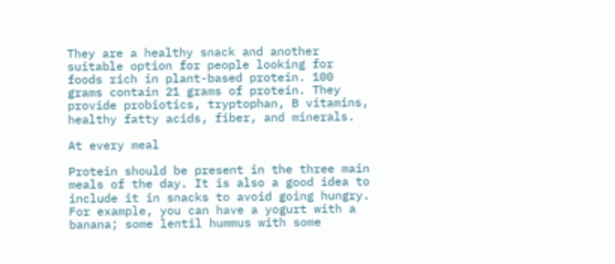They are a healthy snack and another suitable option for people looking for foods rich in plant-based protein. 100 grams contain 21 grams of protein. They provide probiotics, tryptophan, B vitamins, healthy fatty acids, fiber, and minerals.

At every meal

Protein should be present in the three main meals of the day. It is also a good idea to include it in snacks to avoid going hungry. For example, you can have a yogurt with a banana; some lentil hummus with some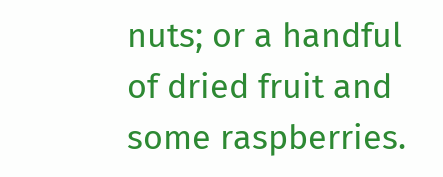nuts; or a handful of dried fruit and some raspberries.